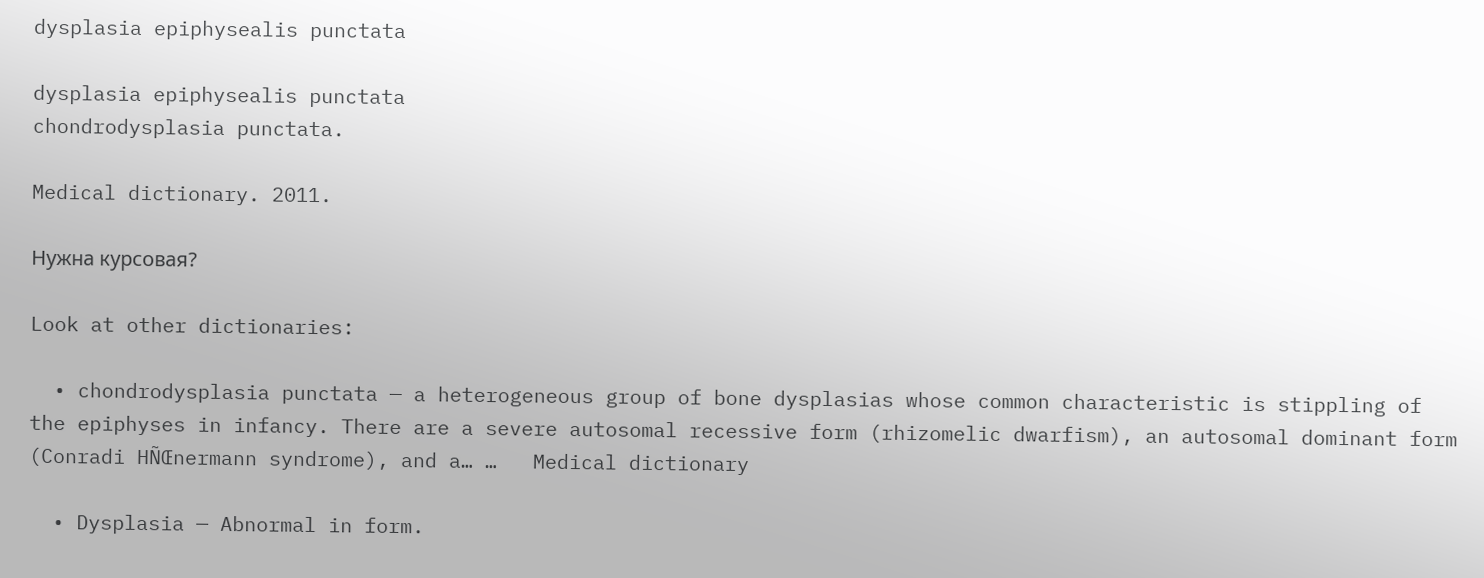dysplasia epiphysealis punctata

dysplasia epiphysealis punctata
chondrodysplasia punctata.

Medical dictionary. 2011.

Нужна курсовая?

Look at other dictionaries:

  • chondrodysplasia punctata — a heterogeneous group of bone dysplasias whose common characteristic is stippling of the epiphyses in infancy. There are a severe autosomal recessive form (rhizomelic dwarfism), an autosomal dominant form (Conradi HÑŒnermann syndrome), and a… …   Medical dictionary

  • Dysplasia — Abnormal in form.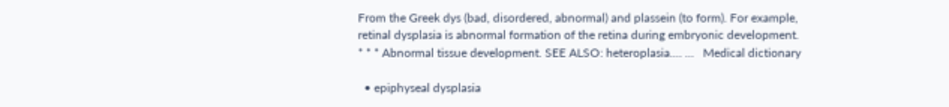From the Greek dys (bad, disordered, abnormal) and plassein (to form). For example, retinal dysplasia is abnormal formation of the retina during embryonic development. * * * Abnormal tissue development. SEE ALSO: heteroplasia.… …   Medical dictionary

  • epiphyseal dysplasia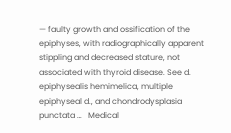— faulty growth and ossification of the epiphyses, with radiographically apparent stippling and decreased stature, not associated with thyroid disease. See d. epiphysealis hemimelica, multiple epiphyseal d., and chondrodysplasia punctata …   Medical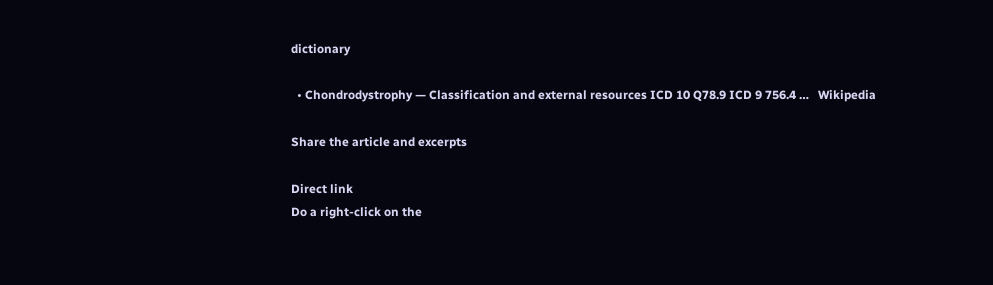dictionary

  • Chondrodystrophy — Classification and external resources ICD 10 Q78.9 ICD 9 756.4 …   Wikipedia

Share the article and excerpts

Direct link
Do a right-click on the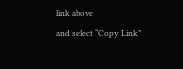link above
and select “Copy Link”